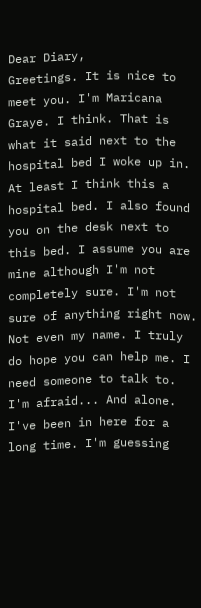Dear Diary,
Greetings. It is nice to meet you. I'm Maricana Graye. I think. That is what it said next to the hospital bed I woke up in. At least I think this a hospital bed. I also found you on the desk next to this bed. I assume you are mine although I'm not completely sure. I'm not sure of anything right now. Not even my name. I truly do hope you can help me. I need someone to talk to. I'm afraid... And alone.
I've been in here for a long time. I'm guessing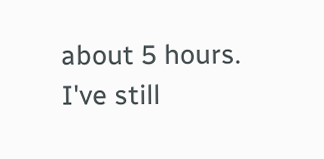about 5 hours. I've still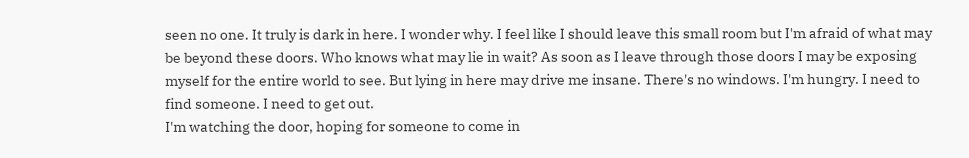seen no one. It truly is dark in here. I wonder why. I feel like I should leave this small room but I'm afraid of what may be beyond these doors. Who knows what may lie in wait? As soon as I leave through those doors I may be exposing myself for the entire world to see. But lying in here may drive me insane. There's no windows. I'm hungry. I need to find someone. I need to get out.
I'm watching the door, hoping for someone to come in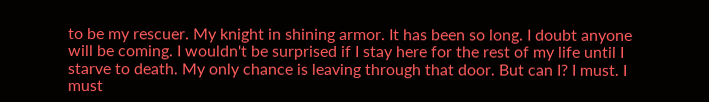to be my rescuer. My knight in shining armor. It has been so long. I doubt anyone will be coming. I wouldn't be surprised if I stay here for the rest of my life until I starve to death. My only chance is leaving through that door. But can I? I must. I must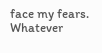face my fears. Whatever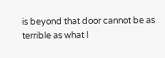is beyond that door cannot be as terrible as what I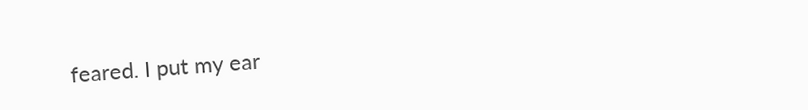feared. I put my ear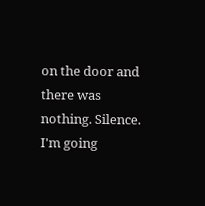on the door and there was nothing. Silence.
I'm going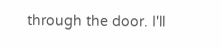through the door. I'll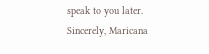speak to you later.
Sincerely, Maricana